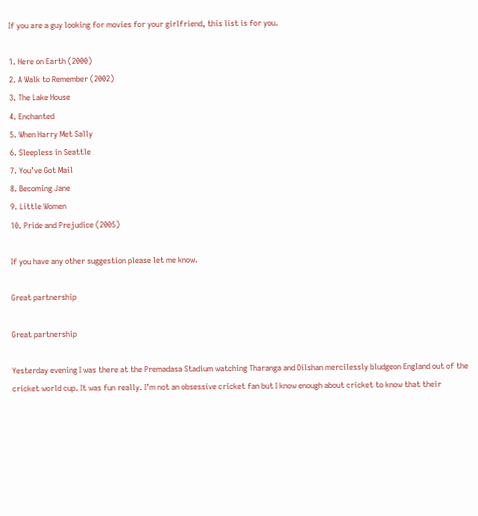If you are a guy looking for movies for your girlfriend, this list is for you.

1. Here on Earth (2000)
2. A Walk to Remember (2002)
3. The Lake House
4. Enchanted
5. When Harry Met Sally
6. Sleepless in Seattle
7. You’ve Got Mail
8. Becoming Jane
9. Little Women
10. Pride and Prejudice (2005)

If you have any other suggestion please let me know.

Great partnership

Great partnership

Yesterday evening I was there at the Premadasa Stadium watching Tharanga and Dilshan mercilessly bludgeon England out of the cricket world cup. It was fun really. I’m not an obsessive cricket fan but I know enough about cricket to know that their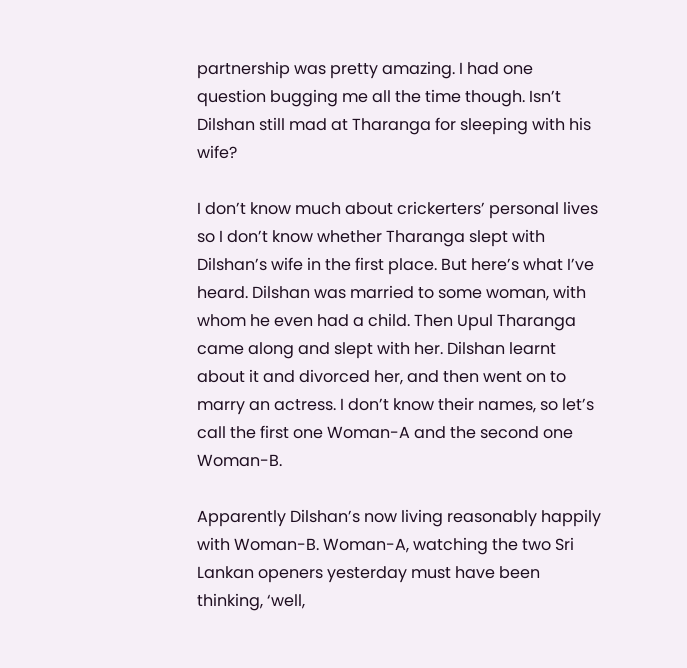partnership was pretty amazing. I had one question bugging me all the time though. Isn’t Dilshan still mad at Tharanga for sleeping with his wife?

I don’t know much about crickerters’ personal lives so I don’t know whether Tharanga slept with Dilshan’s wife in the first place. But here’s what I’ve heard. Dilshan was married to some woman, with whom he even had a child. Then Upul Tharanga came along and slept with her. Dilshan learnt about it and divorced her, and then went on to marry an actress. I don’t know their names, so let’s call the first one Woman-A and the second one Woman-B.

Apparently Dilshan’s now living reasonably happily with Woman-B. Woman-A, watching the two Sri Lankan openers yesterday must have been thinking, ‘well,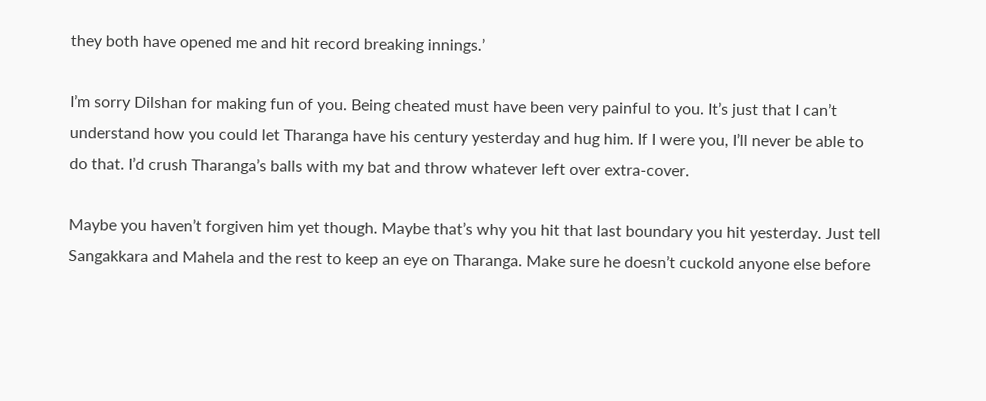they both have opened me and hit record breaking innings.’

I’m sorry Dilshan for making fun of you. Being cheated must have been very painful to you. It’s just that I can’t understand how you could let Tharanga have his century yesterday and hug him. If I were you, I’ll never be able to do that. I’d crush Tharanga’s balls with my bat and throw whatever left over extra-cover.

Maybe you haven’t forgiven him yet though. Maybe that’s why you hit that last boundary you hit yesterday. Just tell Sangakkara and Mahela and the rest to keep an eye on Tharanga. Make sure he doesn’t cuckold anyone else before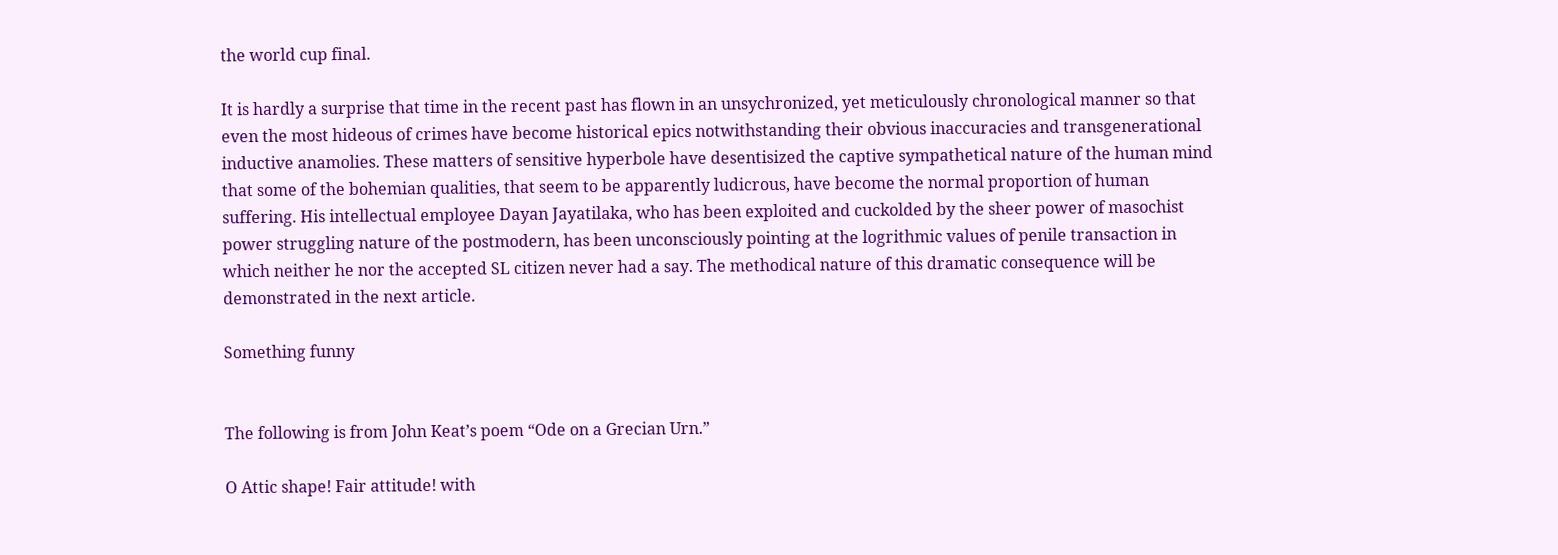the world cup final.

It is hardly a surprise that time in the recent past has flown in an unsychronized, yet meticulously chronological manner so that even the most hideous of crimes have become historical epics notwithstanding their obvious inaccuracies and transgenerational inductive anamolies. These matters of sensitive hyperbole have desentisized the captive sympathetical nature of the human mind that some of the bohemian qualities, that seem to be apparently ludicrous, have become the normal proportion of human suffering. His intellectual employee Dayan Jayatilaka, who has been exploited and cuckolded by the sheer power of masochist power struggling nature of the postmodern, has been unconsciously pointing at the logrithmic values of penile transaction in which neither he nor the accepted SL citizen never had a say. The methodical nature of this dramatic consequence will be demonstrated in the next article.

Something funny


The following is from John Keat’s poem “Ode on a Grecian Urn.”

O Attic shape! Fair attitude! with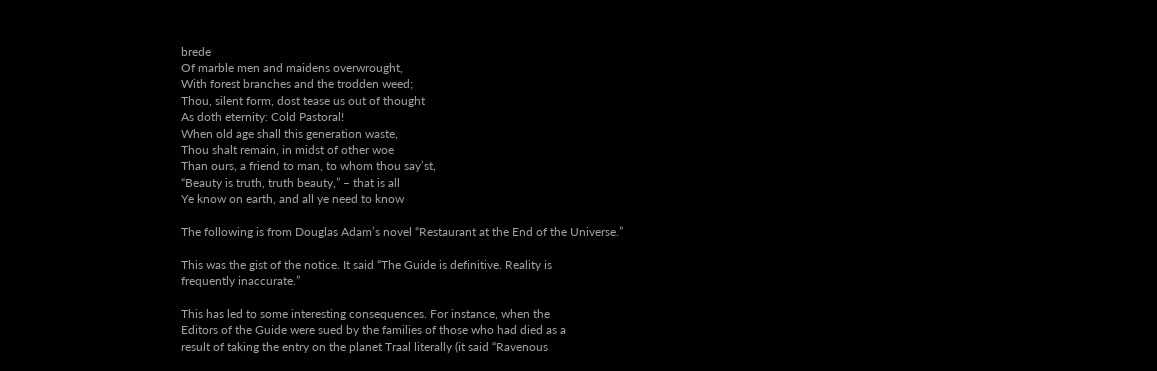brede
Of marble men and maidens overwrought,
With forest branches and the trodden weed;
Thou, silent form, dost tease us out of thought
As doth eternity: Cold Pastoral!
When old age shall this generation waste,
Thou shalt remain, in midst of other woe
Than ours, a friend to man, to whom thou say’st,
“Beauty is truth, truth beauty,” – that is all
Ye know on earth, and all ye need to know

The following is from Douglas Adam’s novel “Restaurant at the End of the Universe.”

This was the gist of the notice. It said “The Guide is definitive. Reality is
frequently inaccurate.”

This has led to some interesting consequences. For instance, when the
Editors of the Guide were sued by the families of those who had died as a
result of taking the entry on the planet Traal literally (it said “Ravenous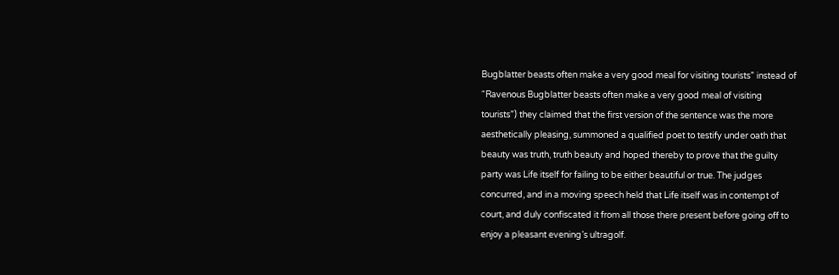Bugblatter beasts often make a very good meal for visiting tourists” instead of
“Ravenous Bugblatter beasts often make a very good meal of visiting
tourists”) they claimed that the first version of the sentence was the more
aesthetically pleasing, summoned a qualified poet to testify under oath that
beauty was truth, truth beauty and hoped thereby to prove that the guilty
party was Life itself for failing to be either beautiful or true. The judges
concurred, and in a moving speech held that Life itself was in contempt of
court, and duly confiscated it from all those there present before going off to
enjoy a pleasant evening’s ultragolf.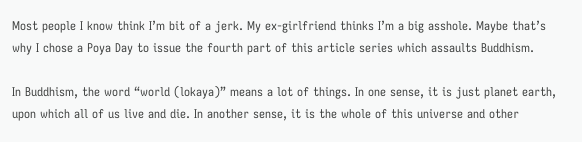Most people I know think I’m bit of a jerk. My ex-girlfriend thinks I’m a big asshole. Maybe that’s why I chose a Poya Day to issue the fourth part of this article series which assaults Buddhism.

In Buddhism, the word “world (lokaya)” means a lot of things. In one sense, it is just planet earth, upon which all of us live and die. In another sense, it is the whole of this universe and other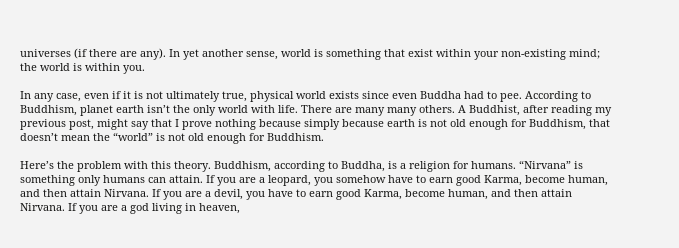universes (if there are any). In yet another sense, world is something that exist within your non-existing mind; the world is within you.

In any case, even if it is not ultimately true, physical world exists since even Buddha had to pee. According to Buddhism, planet earth isn’t the only world with life. There are many many others. A Buddhist, after reading my previous post, might say that I prove nothing because simply because earth is not old enough for Buddhism, that doesn’t mean the “world” is not old enough for Buddhism.

Here’s the problem with this theory. Buddhism, according to Buddha, is a religion for humans. “Nirvana” is something only humans can attain. If you are a leopard, you somehow have to earn good Karma, become human, and then attain Nirvana. If you are a devil, you have to earn good Karma, become human, and then attain Nirvana. If you are a god living in heaven,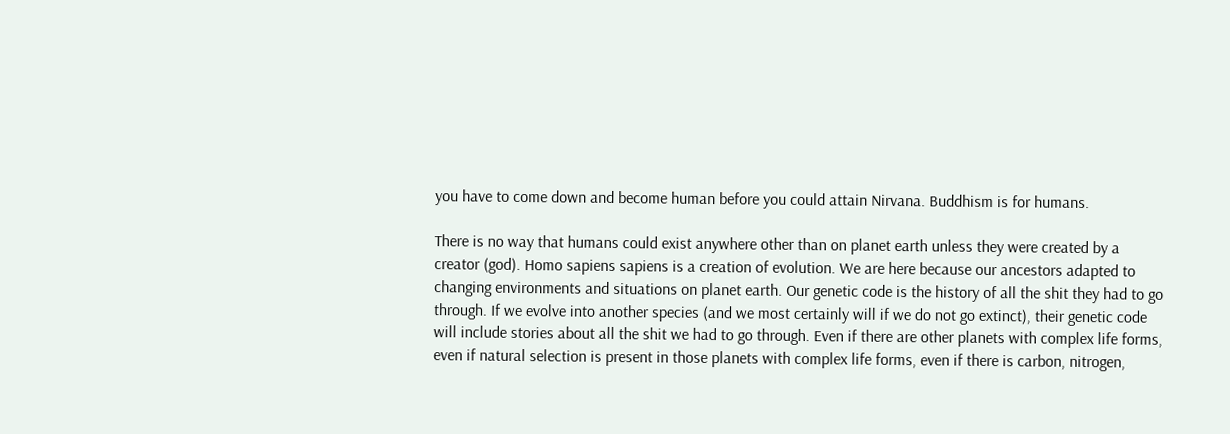you have to come down and become human before you could attain Nirvana. Buddhism is for humans.

There is no way that humans could exist anywhere other than on planet earth unless they were created by a creator (god). Homo sapiens sapiens is a creation of evolution. We are here because our ancestors adapted to changing environments and situations on planet earth. Our genetic code is the history of all the shit they had to go through. If we evolve into another species (and we most certainly will if we do not go extinct), their genetic code will include stories about all the shit we had to go through. Even if there are other planets with complex life forms, even if natural selection is present in those planets with complex life forms, even if there is carbon, nitrogen,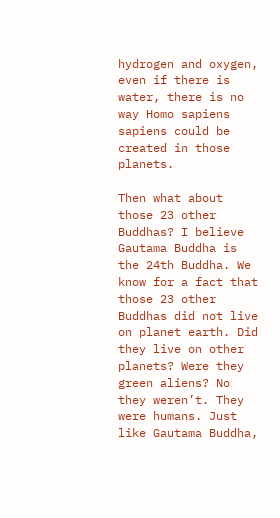hydrogen and oxygen, even if there is water, there is no way Homo sapiens sapiens could be created in those planets.

Then what about those 23 other Buddhas? I believe Gautama Buddha is the 24th Buddha. We know for a fact that those 23 other Buddhas did not live on planet earth. Did they live on other planets? Were they green aliens? No they weren’t. They were humans. Just like Gautama Buddha,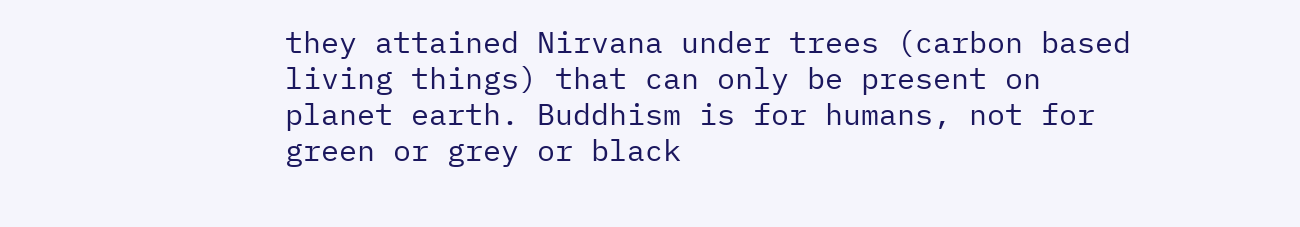they attained Nirvana under trees (carbon based living things) that can only be present on planet earth. Buddhism is for humans, not for green or grey or black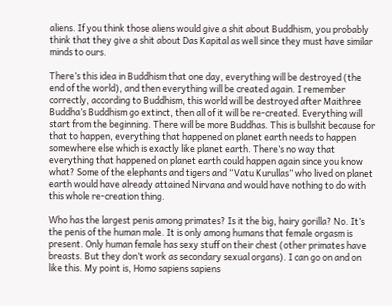aliens. If you think those aliens would give a shit about Buddhism, you probably think that they give a shit about Das Kapital as well since they must have similar minds to ours.

There’s this idea in Buddhism that one day, everything will be destroyed (the end of the world), and then everything will be created again. I remember correctly, according to Buddhism, this world will be destroyed after Maithree Buddha’s Buddhism go extinct, then all of it will be re-created. Everything will start from the beginning. There will be more Buddhas. This is bullshit because for that to happen, everything that happened on planet earth needs to happen somewhere else which is exactly like planet earth. There’s no way that everything that happened on planet earth could happen again since you know what? Some of the elephants and tigers and “Vatu Kurullas” who lived on planet earth would have already attained Nirvana and would have nothing to do with this whole re-creation thing.

Who has the largest penis among primates? Is it the big, hairy gorilla? No. It’s the penis of the human male. It is only among humans that female orgasm is present. Only human female has sexy stuff on their chest (other primates have breasts. But they don’t work as secondary sexual organs). I can go on and on like this. My point is, Homo sapiens sapiens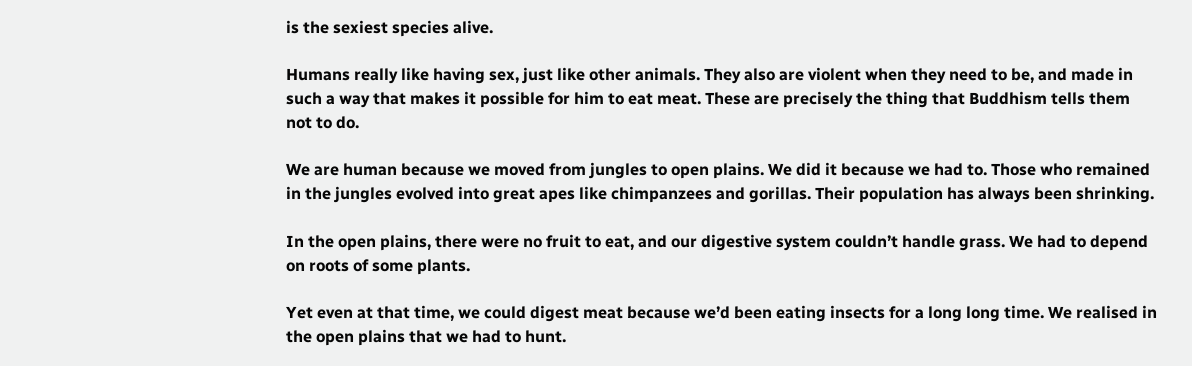is the sexiest species alive.

Humans really like having sex, just like other animals. They also are violent when they need to be, and made in such a way that makes it possible for him to eat meat. These are precisely the thing that Buddhism tells them not to do.

We are human because we moved from jungles to open plains. We did it because we had to. Those who remained in the jungles evolved into great apes like chimpanzees and gorillas. Their population has always been shrinking.

In the open plains, there were no fruit to eat, and our digestive system couldn’t handle grass. We had to depend on roots of some plants.

Yet even at that time, we could digest meat because we’d been eating insects for a long long time. We realised in the open plains that we had to hunt.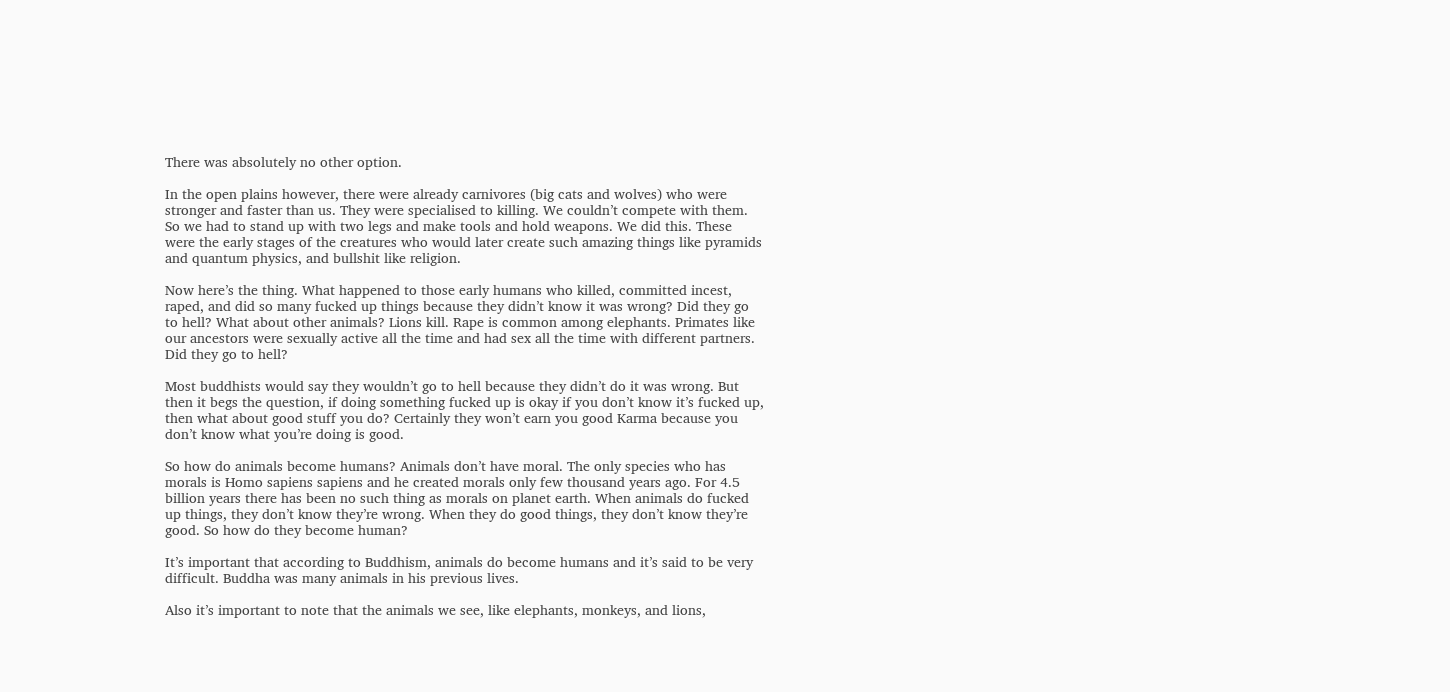There was absolutely no other option.

In the open plains however, there were already carnivores (big cats and wolves) who were stronger and faster than us. They were specialised to killing. We couldn’t compete with them. So we had to stand up with two legs and make tools and hold weapons. We did this. These were the early stages of the creatures who would later create such amazing things like pyramids and quantum physics, and bullshit like religion.

Now here’s the thing. What happened to those early humans who killed, committed incest, raped, and did so many fucked up things because they didn’t know it was wrong? Did they go to hell? What about other animals? Lions kill. Rape is common among elephants. Primates like our ancestors were sexually active all the time and had sex all the time with different partners. Did they go to hell?

Most buddhists would say they wouldn’t go to hell because they didn’t do it was wrong. But then it begs the question, if doing something fucked up is okay if you don’t know it’s fucked up, then what about good stuff you do? Certainly they won’t earn you good Karma because you don’t know what you’re doing is good.

So how do animals become humans? Animals don’t have moral. The only species who has morals is Homo sapiens sapiens and he created morals only few thousand years ago. For 4.5 billion years there has been no such thing as morals on planet earth. When animals do fucked up things, they don’t know they’re wrong. When they do good things, they don’t know they’re good. So how do they become human?

It’s important that according to Buddhism, animals do become humans and it’s said to be very difficult. Buddha was many animals in his previous lives.

Also it’s important to note that the animals we see, like elephants, monkeys, and lions,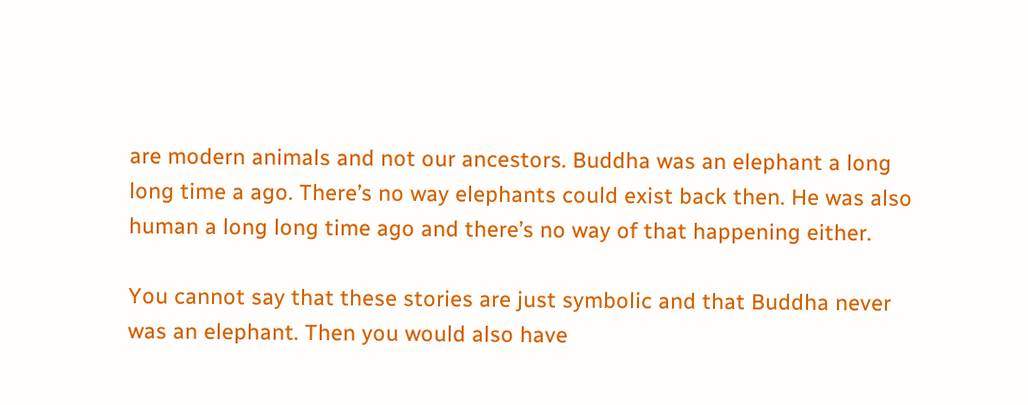are modern animals and not our ancestors. Buddha was an elephant a long long time a ago. There’s no way elephants could exist back then. He was also human a long long time ago and there’s no way of that happening either.

You cannot say that these stories are just symbolic and that Buddha never was an elephant. Then you would also have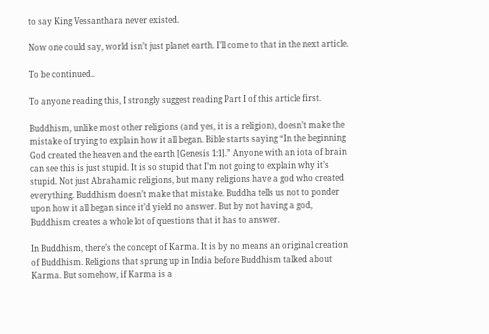to say King Vessanthara never existed.

Now one could say, world isn’t just planet earth. I’ll come to that in the next article.

To be continued..

To anyone reading this, I strongly suggest reading Part I of this article first.

Buddhism, unlike most other religions (and yes, it is a religion), doesn’t make the mistake of trying to explain how it all began. Bible starts saying “In the beginning God created the heaven and the earth [Genesis 1:1].” Anyone with an iota of brain can see this is just stupid. It is so stupid that I’m not going to explain why it’s stupid. Not just Abrahamic religions, but many religions have a god who created everything. Buddhism doesn’t make that mistake. Buddha tells us not to ponder upon how it all began since it’d yield no answer. But by not having a god, Buddhism creates a whole lot of questions that it has to answer.

In Buddhism, there’s the concept of Karma. It is by no means an original creation of Buddhism. Religions that sprung up in India before Buddhism talked about Karma. But somehow, if Karma is a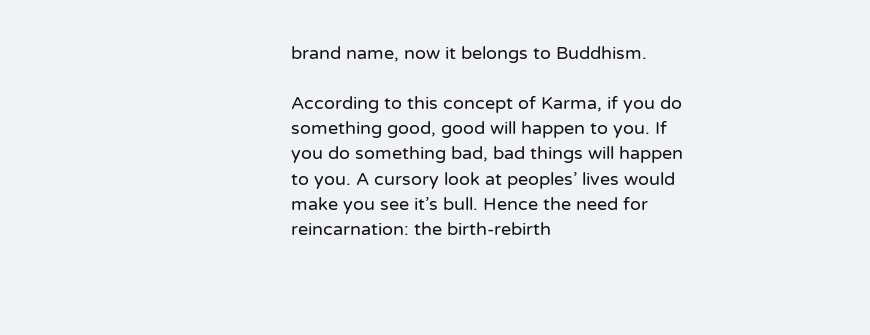brand name, now it belongs to Buddhism.

According to this concept of Karma, if you do something good, good will happen to you. If you do something bad, bad things will happen to you. A cursory look at peoples’ lives would make you see it’s bull. Hence the need for reincarnation: the birth-rebirth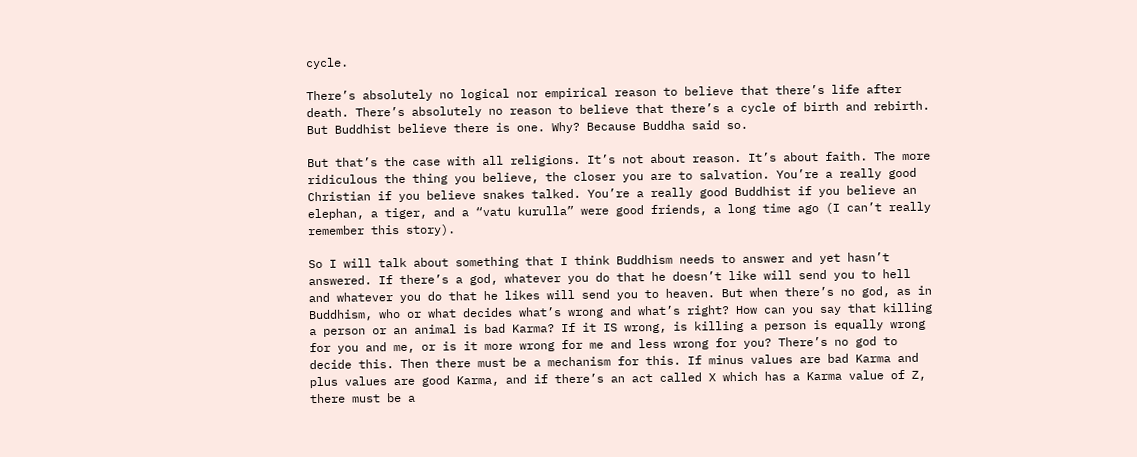cycle.

There’s absolutely no logical nor empirical reason to believe that there’s life after death. There’s absolutely no reason to believe that there’s a cycle of birth and rebirth. But Buddhist believe there is one. Why? Because Buddha said so.

But that’s the case with all religions. It’s not about reason. It’s about faith. The more ridiculous the thing you believe, the closer you are to salvation. You’re a really good Christian if you believe snakes talked. You’re a really good Buddhist if you believe an elephan, a tiger, and a “vatu kurulla” were good friends, a long time ago (I can’t really remember this story).

So I will talk about something that I think Buddhism needs to answer and yet hasn’t answered. If there’s a god, whatever you do that he doesn’t like will send you to hell and whatever you do that he likes will send you to heaven. But when there’s no god, as in Buddhism, who or what decides what’s wrong and what’s right? How can you say that killing a person or an animal is bad Karma? If it IS wrong, is killing a person is equally wrong for you and me, or is it more wrong for me and less wrong for you? There’s no god to decide this. Then there must be a mechanism for this. If minus values are bad Karma and plus values are good Karma, and if there’s an act called X which has a Karma value of Z, there must be a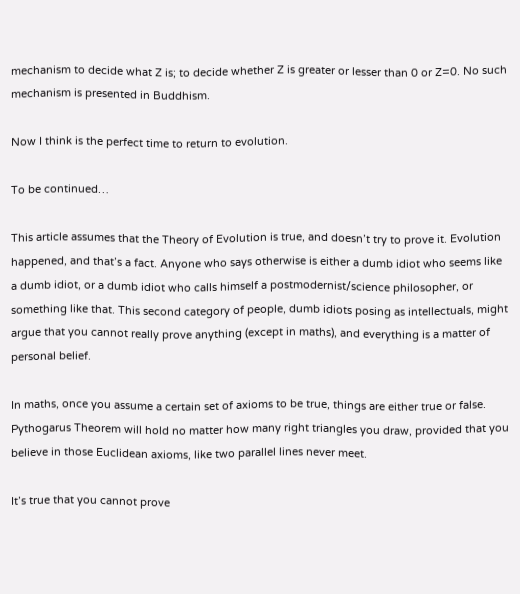mechanism to decide what Z is; to decide whether Z is greater or lesser than 0 or Z=0. No such mechanism is presented in Buddhism.

Now I think is the perfect time to return to evolution.

To be continued…

This article assumes that the Theory of Evolution is true, and doesn’t try to prove it. Evolution happened, and that’s a fact. Anyone who says otherwise is either a dumb idiot who seems like a dumb idiot, or a dumb idiot who calls himself a postmodernist/science philosopher, or something like that. This second category of people, dumb idiots posing as intellectuals, might argue that you cannot really prove anything (except in maths), and everything is a matter of personal belief.

In maths, once you assume a certain set of axioms to be true, things are either true or false. Pythogarus Theorem will hold no matter how many right triangles you draw, provided that you believe in those Euclidean axioms, like two parallel lines never meet.

It’s true that you cannot prove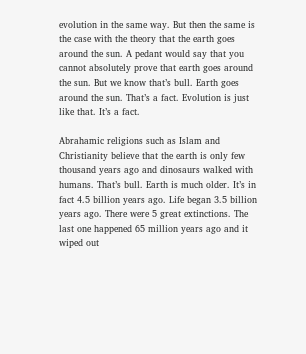evolution in the same way. But then the same is the case with the theory that the earth goes around the sun. A pedant would say that you cannot absolutely prove that earth goes around the sun. But we know that’s bull. Earth goes around the sun. That’s a fact. Evolution is just like that. It’s a fact.

Abrahamic religions such as Islam and Christianity believe that the earth is only few thousand years ago and dinosaurs walked with humans. That’s bull. Earth is much older. It’s in fact 4.5 billion years ago. Life began 3.5 billion years ago. There were 5 great extinctions. The last one happened 65 million years ago and it wiped out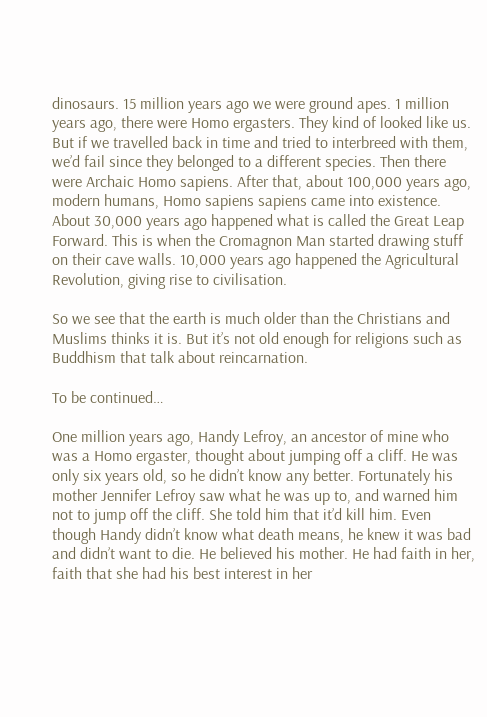dinosaurs. 15 million years ago we were ground apes. 1 million years ago, there were Homo ergasters. They kind of looked like us. But if we travelled back in time and tried to interbreed with them, we’d fail since they belonged to a different species. Then there were Archaic Homo sapiens. After that, about 100,000 years ago, modern humans, Homo sapiens sapiens came into existence. About 30,000 years ago happened what is called the Great Leap Forward. This is when the Cromagnon Man started drawing stuff on their cave walls. 10,000 years ago happened the Agricultural Revolution, giving rise to civilisation.

So we see that the earth is much older than the Christians and Muslims thinks it is. But it’s not old enough for religions such as Buddhism that talk about reincarnation.

To be continued…

One million years ago, Handy Lefroy, an ancestor of mine who was a Homo ergaster, thought about jumping off a cliff. He was only six years old, so he didn’t know any better. Fortunately his mother Jennifer Lefroy saw what he was up to, and warned him not to jump off the cliff. She told him that it’d kill him. Even though Handy didn’t know what death means, he knew it was bad and didn’t want to die. He believed his mother. He had faith in her, faith that she had his best interest in her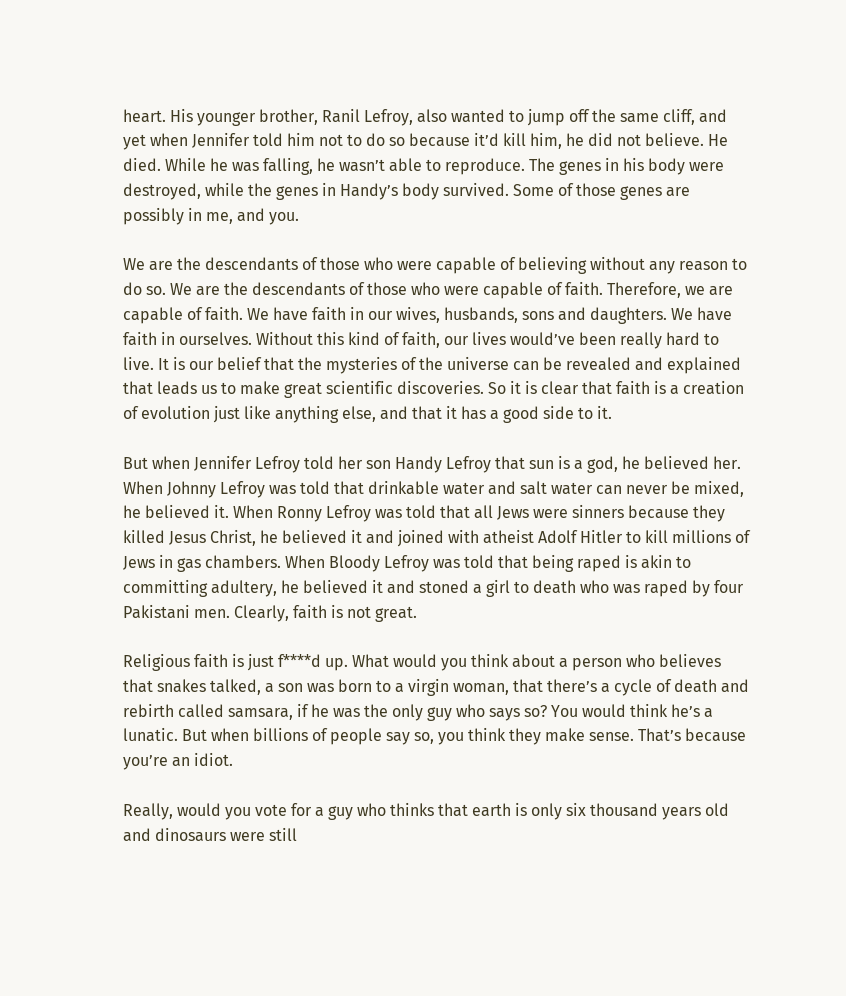heart. His younger brother, Ranil Lefroy, also wanted to jump off the same cliff, and yet when Jennifer told him not to do so because it’d kill him, he did not believe. He died. While he was falling, he wasn’t able to reproduce. The genes in his body were destroyed, while the genes in Handy’s body survived. Some of those genes are possibly in me, and you.

We are the descendants of those who were capable of believing without any reason to do so. We are the descendants of those who were capable of faith. Therefore, we are capable of faith. We have faith in our wives, husbands, sons and daughters. We have faith in ourselves. Without this kind of faith, our lives would’ve been really hard to live. It is our belief that the mysteries of the universe can be revealed and explained that leads us to make great scientific discoveries. So it is clear that faith is a creation of evolution just like anything else, and that it has a good side to it.

But when Jennifer Lefroy told her son Handy Lefroy that sun is a god, he believed her. When Johnny Lefroy was told that drinkable water and salt water can never be mixed, he believed it. When Ronny Lefroy was told that all Jews were sinners because they killed Jesus Christ, he believed it and joined with atheist Adolf Hitler to kill millions of Jews in gas chambers. When Bloody Lefroy was told that being raped is akin to committing adultery, he believed it and stoned a girl to death who was raped by four Pakistani men. Clearly, faith is not great.

Religious faith is just f****d up. What would you think about a person who believes that snakes talked, a son was born to a virgin woman, that there’s a cycle of death and rebirth called samsara, if he was the only guy who says so? You would think he’s a lunatic. But when billions of people say so, you think they make sense. That’s because you’re an idiot.

Really, would you vote for a guy who thinks that earth is only six thousand years old and dinosaurs were still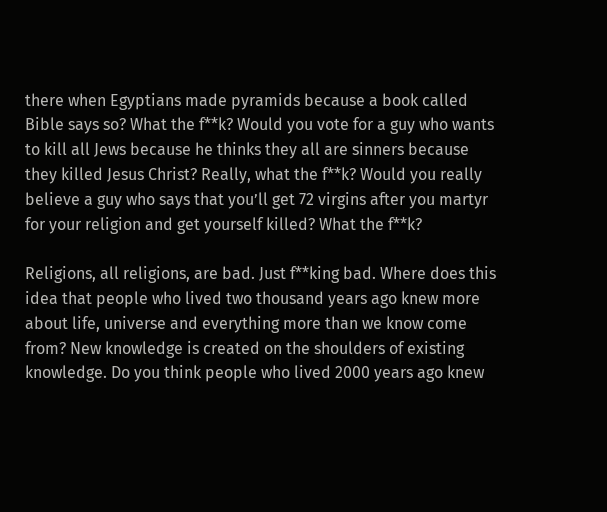there when Egyptians made pyramids because a book called Bible says so? What the f**k? Would you vote for a guy who wants to kill all Jews because he thinks they all are sinners because they killed Jesus Christ? Really, what the f**k? Would you really believe a guy who says that you’ll get 72 virgins after you martyr for your religion and get yourself killed? What the f**k?

Religions, all religions, are bad. Just f**king bad. Where does this idea that people who lived two thousand years ago knew more about life, universe and everything more than we know come from? New knowledge is created on the shoulders of existing knowledge. Do you think people who lived 2000 years ago knew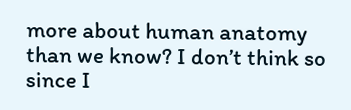more about human anatomy than we know? I don’t think so since I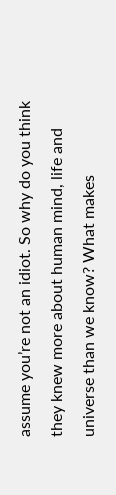assume you’re not an idiot. So why do you think they knew more about human mind, life and universe than we know? What makes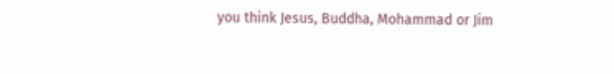you think Jesus, Buddha, Mohammad or Jim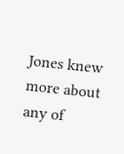Jones knew more about any of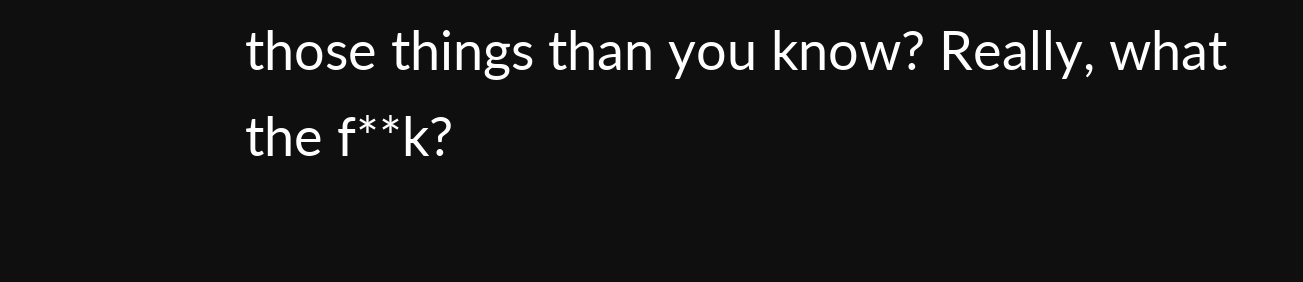those things than you know? Really, what the f**k?